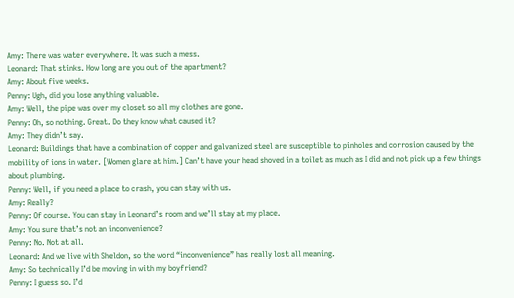Amy: There was water everywhere. It was such a mess.
Leonard: That stinks. How long are you out of the apartment?
Amy: About five weeks.
Penny: Ugh, did you lose anything valuable.
Amy: Well, the pipe was over my closet so all my clothes are gone.
Penny: Oh, so nothing. Great. Do they know what caused it?
Amy: They didn’t say.
Leonard: Buildings that have a combination of copper and galvanized steel are susceptible to pinholes and corrosion caused by the mobility of ions in water. [Women glare at him.] Can’t have your head shoved in a toilet as much as I did and not pick up a few things about plumbing.
Penny: Well, if you need a place to crash, you can stay with us.
Amy: Really?
Penny: Of course. You can stay in Leonard’s room and we’ll stay at my place.
Amy: You sure that’s not an inconvenience?
Penny: No. Not at all.
Leonard: And we live with Sheldon, so the word “inconvenience” has really lost all meaning.
Amy: So technically I’d be moving in with my boyfriend?
Penny: I guess so. I’d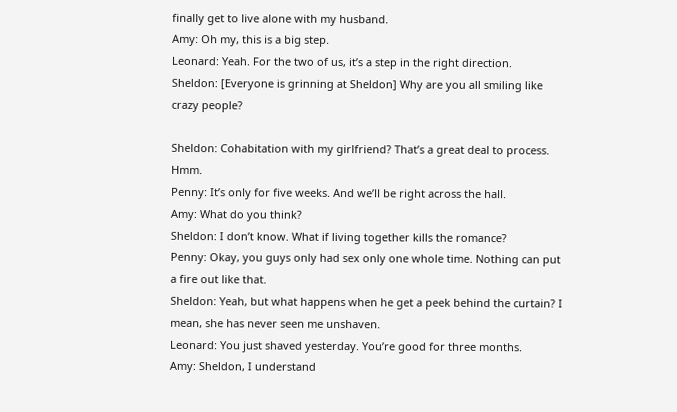finally get to live alone with my husband.
Amy: Oh my, this is a big step.
Leonard: Yeah. For the two of us, it’s a step in the right direction.
Sheldon: [Everyone is grinning at Sheldon] Why are you all smiling like crazy people?

Sheldon: Cohabitation with my girlfriend? That’s a great deal to process. Hmm.
Penny: It’s only for five weeks. And we’ll be right across the hall.
Amy: What do you think?
Sheldon: I don’t know. What if living together kills the romance?
Penny: Okay, you guys only had sex only one whole time. Nothing can put a fire out like that.
Sheldon: Yeah, but what happens when he get a peek behind the curtain? I mean, she has never seen me unshaven.
Leonard: You just shaved yesterday. You’re good for three months.
Amy: Sheldon, I understand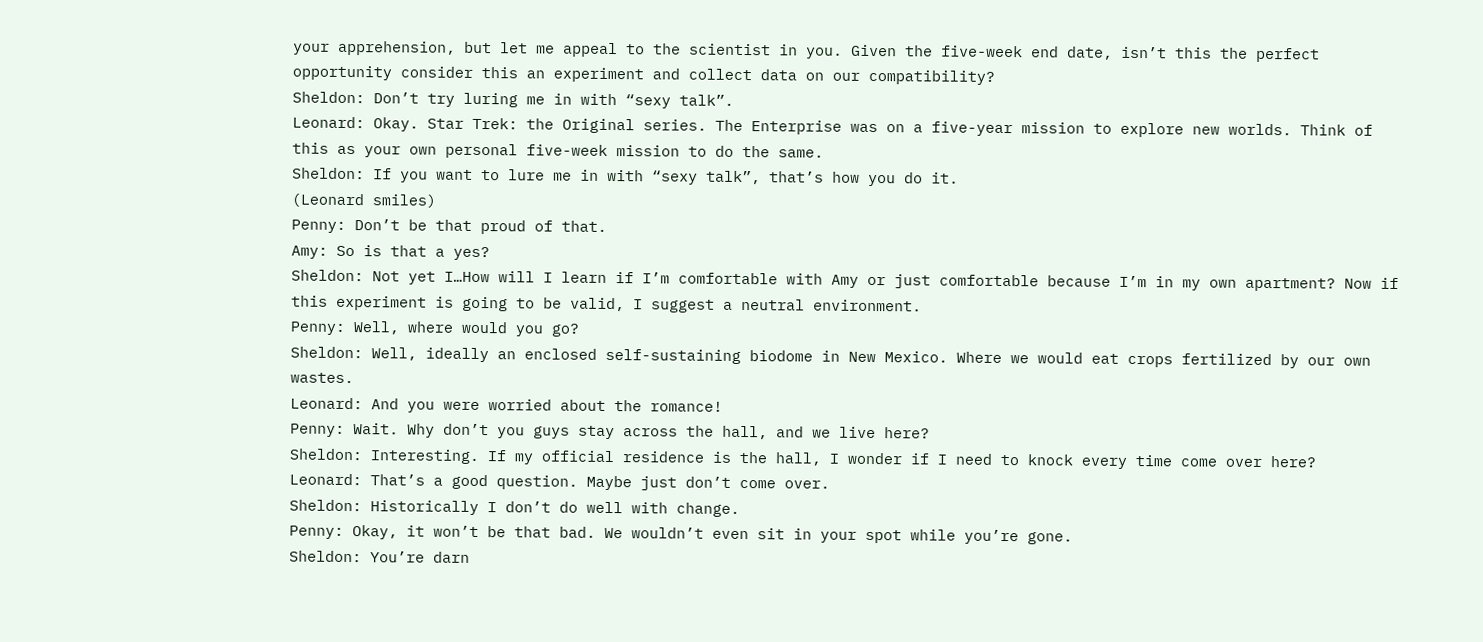your apprehension, but let me appeal to the scientist in you. Given the five-week end date, isn’t this the perfect opportunity consider this an experiment and collect data on our compatibility?
Sheldon: Don’t try luring me in with “sexy talk”.
Leonard: Okay. Star Trek: the Original series. The Enterprise was on a five-year mission to explore new worlds. Think of this as your own personal five-week mission to do the same.
Sheldon: If you want to lure me in with “sexy talk”, that’s how you do it.
(Leonard smiles)
Penny: Don’t be that proud of that.
Amy: So is that a yes?
Sheldon: Not yet I…How will I learn if I’m comfortable with Amy or just comfortable because I’m in my own apartment? Now if this experiment is going to be valid, I suggest a neutral environment.
Penny: Well, where would you go?
Sheldon: Well, ideally an enclosed self-sustaining biodome in New Mexico. Where we would eat crops fertilized by our own wastes.
Leonard: And you were worried about the romance!
Penny: Wait. Why don’t you guys stay across the hall, and we live here?
Sheldon: Interesting. If my official residence is the hall, I wonder if I need to knock every time come over here?
Leonard: That’s a good question. Maybe just don’t come over.
Sheldon: Historically I don’t do well with change.
Penny: Okay, it won’t be that bad. We wouldn’t even sit in your spot while you’re gone.
Sheldon: You’re darn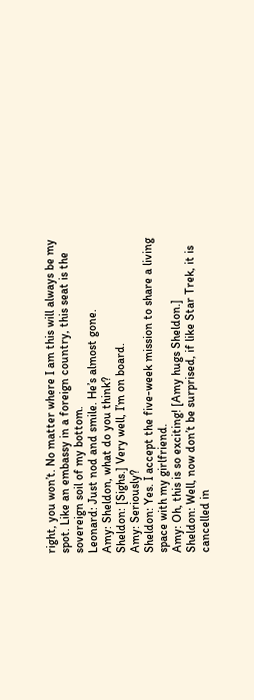right, you won’t. No matter where I am this will always be my spot. Like an embassy in a foreign country, this seat is the sovereign soil of my bottom.
Leonard: Just nod and smile. He’s almost gone.
Amy: Sheldon, what do you think?
Sheldon: [Sighs.] Very well, I’m on board.
Amy: Seriously?
Sheldon: Yes. I accept the five-week mission to share a living space with my girlfriend.
Amy: Oh, this is so exciting! [Amy hugs Sheldon.]
Sheldon: Well, now don’t be surprised, if like Star Trek, it is cancelled in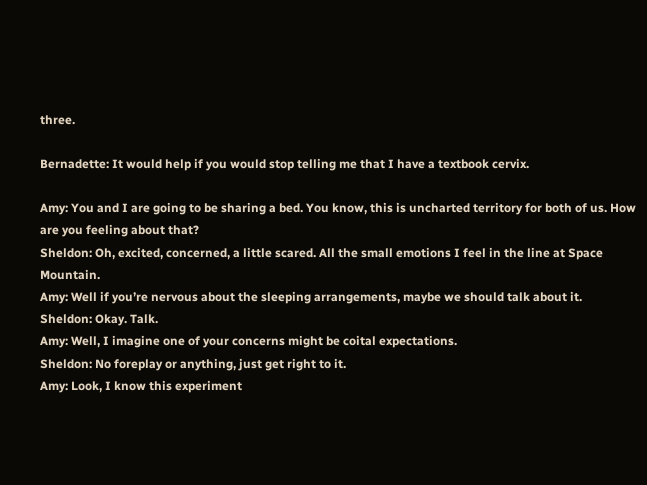three.

Bernadette: It would help if you would stop telling me that I have a textbook cervix.

Amy: You and I are going to be sharing a bed. You know, this is uncharted territory for both of us. How are you feeling about that?
Sheldon: Oh, excited, concerned, a little scared. All the small emotions I feel in the line at Space Mountain.
Amy: Well if you’re nervous about the sleeping arrangements, maybe we should talk about it.
Sheldon: Okay. Talk.
Amy: Well, I imagine one of your concerns might be coital expectations.
Sheldon: No foreplay or anything, just get right to it.
Amy: Look, I know this experiment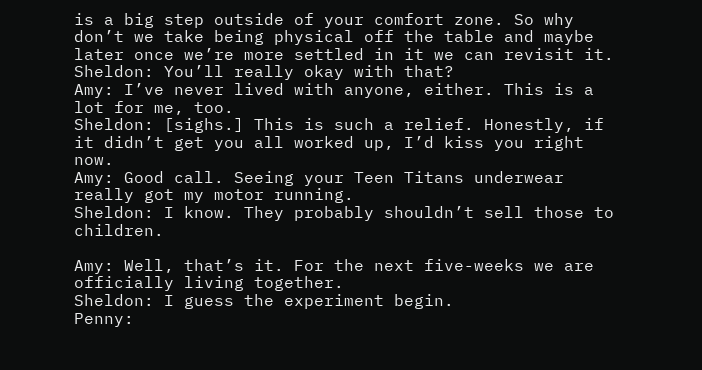is a big step outside of your comfort zone. So why don’t we take being physical off the table and maybe later once we’re more settled in it we can revisit it.
Sheldon: You’ll really okay with that?
Amy: I’ve never lived with anyone, either. This is a lot for me, too.
Sheldon: [sighs.] This is such a relief. Honestly, if it didn’t get you all worked up, I’d kiss you right now.
Amy: Good call. Seeing your Teen Titans underwear really got my motor running.
Sheldon: I know. They probably shouldn’t sell those to children.

Amy: Well, that’s it. For the next five-weeks we are officially living together.
Sheldon: I guess the experiment begin.
Penny: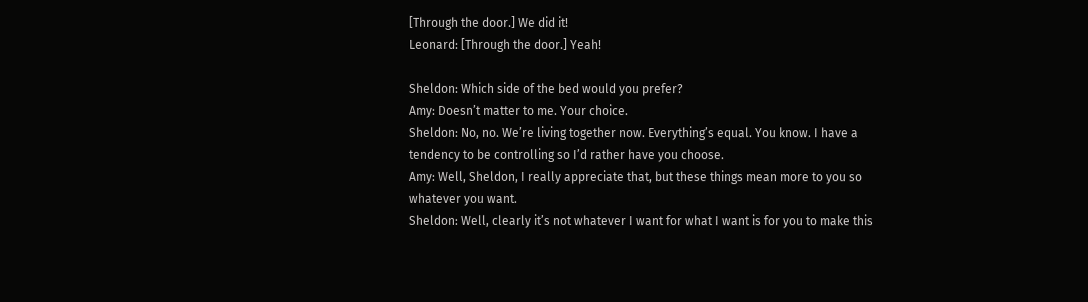[Through the door.] We did it!
Leonard: [Through the door.] Yeah!

Sheldon: Which side of the bed would you prefer?
Amy: Doesn’t matter to me. Your choice.
Sheldon: No, no. We’re living together now. Everything’s equal. You know. I have a tendency to be controlling so I’d rather have you choose.
Amy: Well, Sheldon, I really appreciate that, but these things mean more to you so whatever you want.
Sheldon: Well, clearly it’s not whatever I want for what I want is for you to make this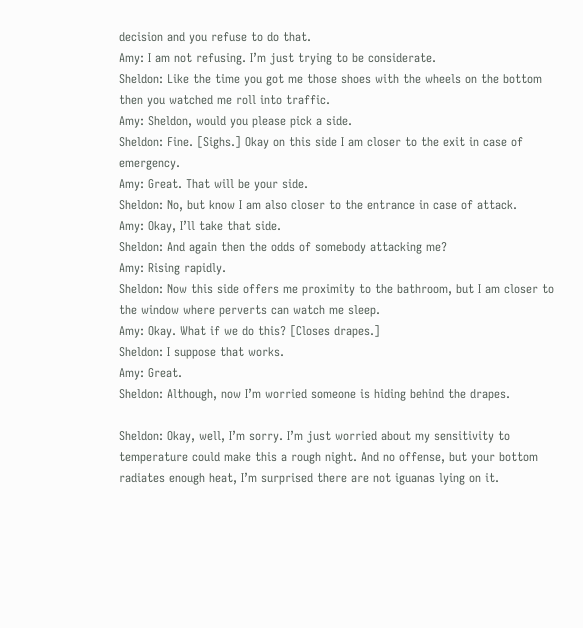decision and you refuse to do that.
Amy: I am not refusing. I’m just trying to be considerate.
Sheldon: Like the time you got me those shoes with the wheels on the bottom then you watched me roll into traffic.
Amy: Sheldon, would you please pick a side.
Sheldon: Fine. [Sighs.] Okay on this side I am closer to the exit in case of emergency.
Amy: Great. That will be your side.
Sheldon: No, but know I am also closer to the entrance in case of attack.
Amy: Okay, I’ll take that side.
Sheldon: And again then the odds of somebody attacking me?
Amy: Rising rapidly.
Sheldon: Now this side offers me proximity to the bathroom, but I am closer to the window where perverts can watch me sleep.
Amy: Okay. What if we do this? [Closes drapes.]
Sheldon: I suppose that works.
Amy: Great.
Sheldon: Although, now I’m worried someone is hiding behind the drapes.

Sheldon: Okay, well, I’m sorry. I’m just worried about my sensitivity to temperature could make this a rough night. And no offense, but your bottom radiates enough heat, I’m surprised there are not iguanas lying on it.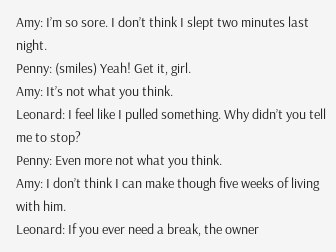Amy: I’m so sore. I don’t think I slept two minutes last night.
Penny: (smiles) Yeah! Get it, girl.
Amy: It’s not what you think.
Leonard: I feel like I pulled something. Why didn’t you tell me to stop?
Penny: Even more not what you think.
Amy: I don’t think I can make though five weeks of living with him.
Leonard: If you ever need a break, the owner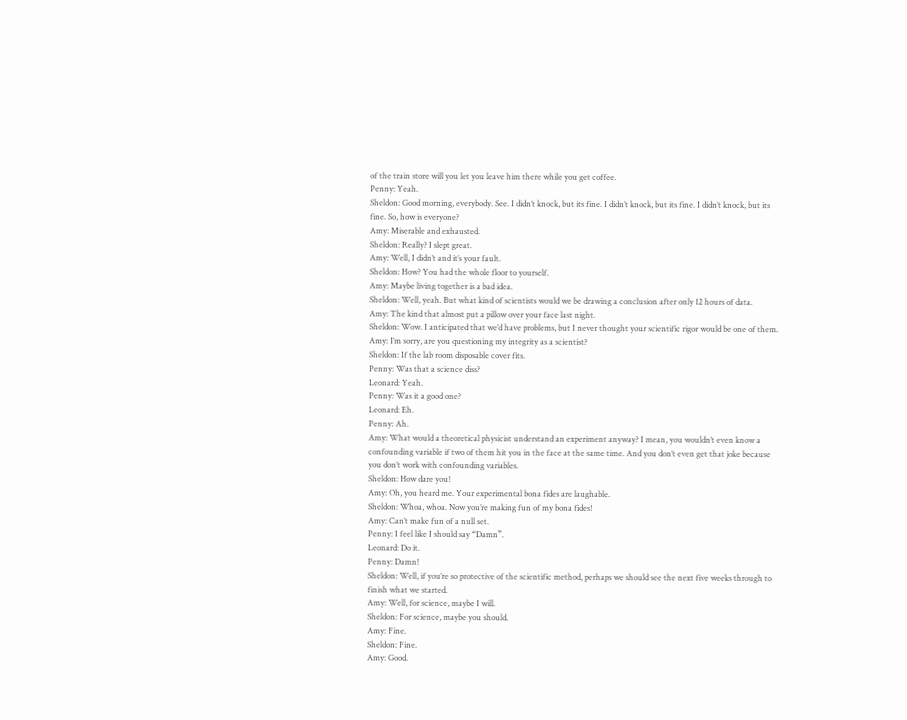of the train store will you let you leave him there while you get coffee.
Penny: Yeah.
Sheldon: Good morning, everybody. See. I didn’t knock, but its fine. I didn’t knock, but its fine. I didn’t knock, but its fine. So, how is everyone?
Amy: Miserable and exhausted.
Sheldon: Really? I slept great.
Amy: Well, I didn’t and it’s your fault.
Sheldon: How? You had the whole floor to yourself.
Amy: Maybe living together is a bad idea.
Sheldon: Well, yeah. But what kind of scientists would we be drawing a conclusion after only 12 hours of data.
Amy: The kind that almost put a pillow over your face last night.
Sheldon: Wow. I anticipated that we’d have problems, but I never thought your scientific rigor would be one of them.
Amy: I’m sorry, are you questioning my integrity as a scientist?
Sheldon: If the lab room disposable cover fits.
Penny: Was that a science diss?
Leonard: Yeah.
Penny: Was it a good one?
Leonard: Eh.
Penny: Ah.
Amy: What would a theoretical physicist understand an experiment anyway? I mean, you wouldn’t even know a confounding variable if two of them hit you in the face at the same time. And you don’t even get that joke because you don’t work with confounding variables.
Sheldon: How dare you!
Amy: Oh, you heard me. Your experimental bona fides are laughable.
Sheldon: Whoa, whoa. Now you’re making fun of my bona fides!
Amy: Can’t make fun of a null set.
Penny: I feel like I should say “Damn”.
Leonard: Do it.
Penny: Damn!
Sheldon: Well, if you’re so protective of the scientific method, perhaps we should see the next five weeks through to finish what we started.
Amy: Well, for science, maybe I will.
Sheldon: For science, maybe you should.
Amy: Fine.
Sheldon: Fine.
Amy: Good.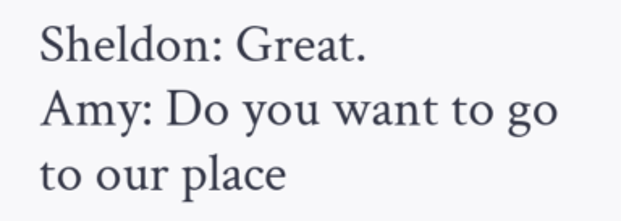Sheldon: Great.
Amy: Do you want to go to our place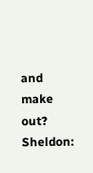and make out?
Sheldon: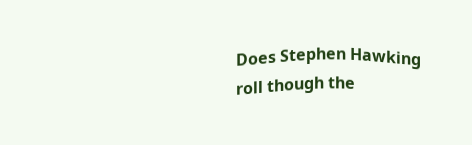Does Stephen Hawking roll though the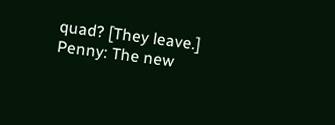quad? [They leave.]
Penny: The new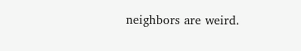neighbors are weird.